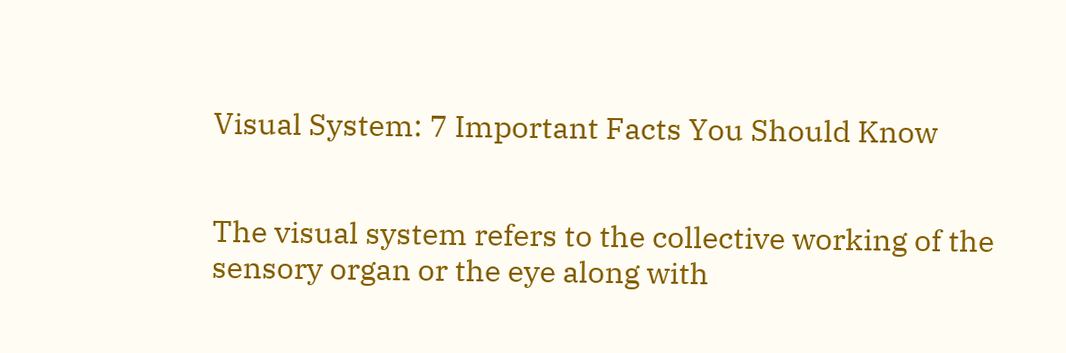Visual System: 7 Important Facts You Should Know


The visual system refers to the collective working of the sensory organ or the eye along with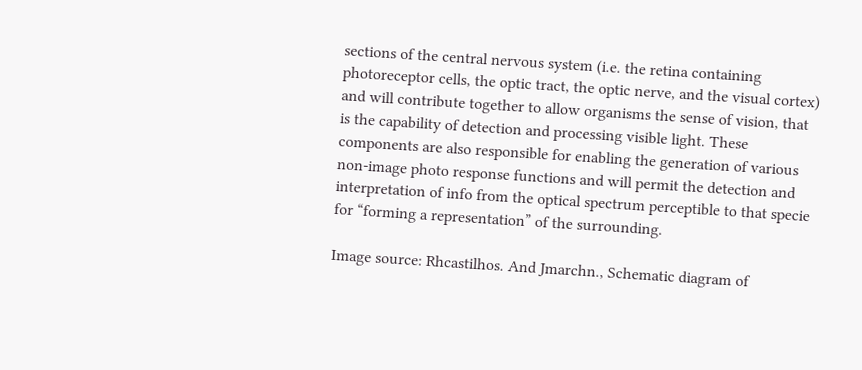sections of the central nervous system (i.e. the retina containing photoreceptor cells, the optic tract, the optic nerve, and the visual cortex) and will contribute together to allow organisms the sense of vision, that is the capability of detection and processing visible light. These components are also responsible for enabling the generation of various non-image photo response functions and will permit the detection and interpretation of info from the optical spectrum perceptible to that specie for “forming a representation” of the surrounding.

Image source: Rhcastilhos. And Jmarchn., Schematic diagram of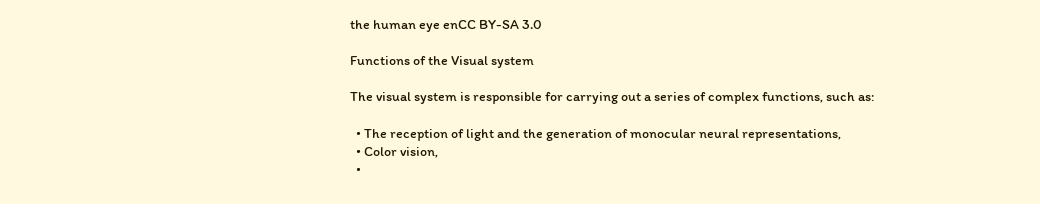the human eye enCC BY-SA 3.0

Functions of the Visual system

The visual system is responsible for carrying out a series of complex functions, such as:

  • The reception of light and the generation of monocular neural representations,
  • Color vision,
  •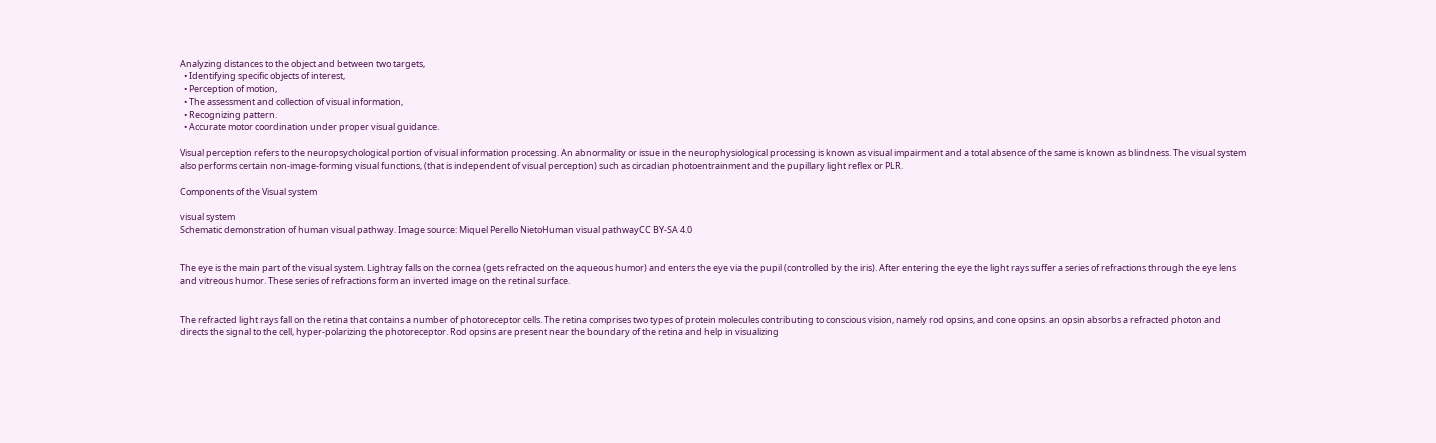Analyzing distances to the object and between two targets,
  • Identifying specific objects of interest,
  • Perception of motion,
  • The assessment and collection of visual information,
  • Recognizing pattern.
  • Accurate motor coordination under proper visual guidance.

Visual perception refers to the neuropsychological portion of visual information processing. An abnormality or issue in the neurophysiological processing is known as visual impairment and a total absence of the same is known as blindness. The visual system also performs certain non-image-forming visual functions, (that is independent of visual perception) such as circadian photoentrainment and the pupillary light reflex or PLR.

Components of the Visual system

visual system
Schematic demonstration of human visual pathway. Image source: Miquel Perello NietoHuman visual pathwayCC BY-SA 4.0


The eye is the main part of the visual system. Lightray falls on the cornea (gets refracted on the aqueous humor) and enters the eye via the pupil (controlled by the iris). After entering the eye the light rays suffer a series of refractions through the eye lens and vitreous humor. These series of refractions form an inverted image on the retinal surface.


The refracted light rays fall on the retina that contains a number of photoreceptor cells. The retina comprises two types of protein molecules contributing to conscious vision, namely rod opsins, and cone opsins. an opsin absorbs a refracted photon and directs the signal to the cell, hyper-polarizing the photoreceptor. Rod opsins are present near the boundary of the retina and help in visualizing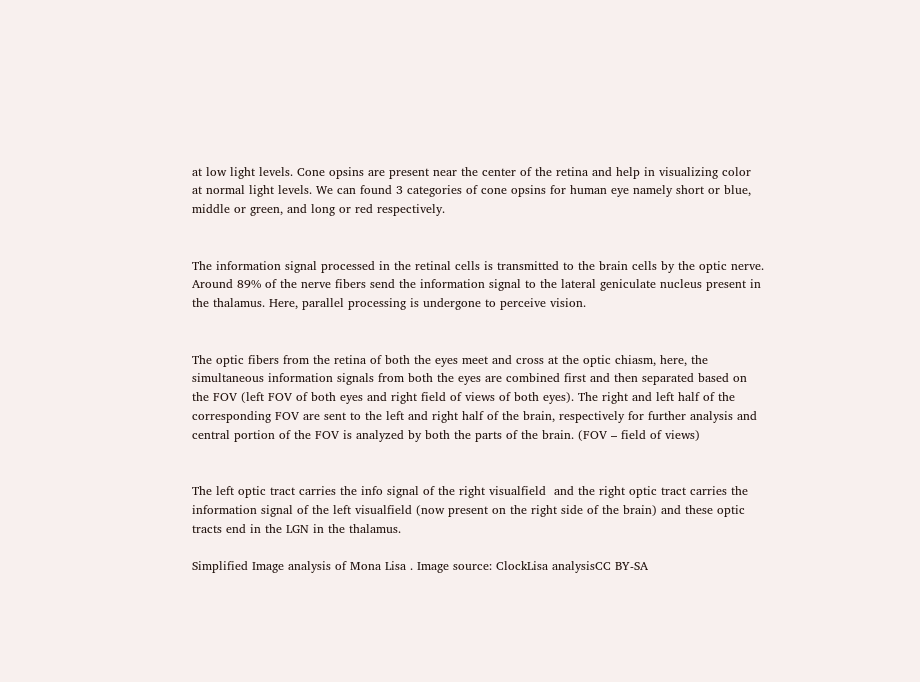at low light levels. Cone opsins are present near the center of the retina and help in visualizing color at normal light levels. We can found 3 categories of cone opsins for human eye namely short or blue, middle or green, and long or red respectively.


The information signal processed in the retinal cells is transmitted to the brain cells by the optic nerve. Around 89% of the nerve fibers send the information signal to the lateral geniculate nucleus present in the thalamus. Here, parallel processing is undergone to perceive vision.


The optic fibers from the retina of both the eyes meet and cross at the optic chiasm, here, the simultaneous information signals from both the eyes are combined first and then separated based on the FOV (left FOV of both eyes and right field of views of both eyes). The right and left half of the corresponding FOV are sent to the left and right half of the brain, respectively for further analysis and central portion of the FOV is analyzed by both the parts of the brain. (FOV – field of views)


The left optic tract carries the info signal of the right visualfield  and the right optic tract carries the information signal of the left visualfield (now present on the right side of the brain) and these optic tracts end in the LGN in the thalamus.

Simplified Image analysis of Mona Lisa . Image source: ClockLisa analysisCC BY-SA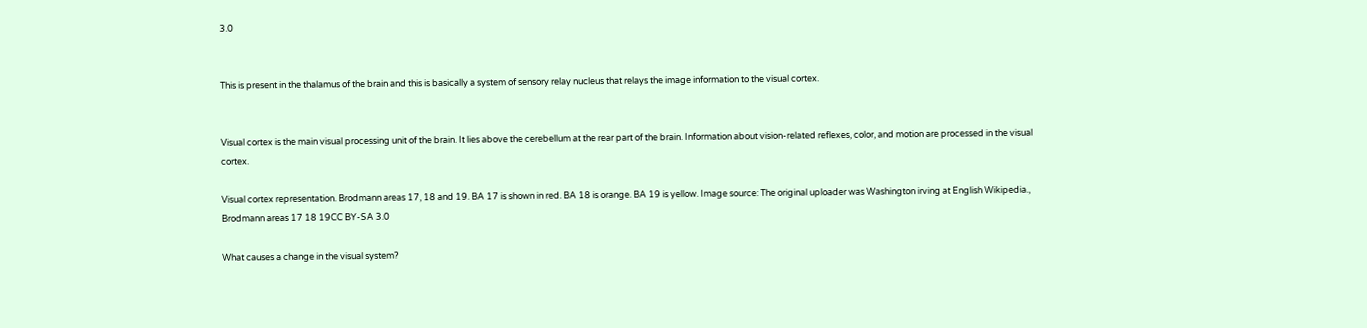3.0


This is present in the thalamus of the brain and this is basically a system of sensory relay nucleus that relays the image information to the visual cortex.


Visual cortex is the main visual processing unit of the brain. It lies above the cerebellum at the rear part of the brain. Information about vision-related reflexes, color, and motion are processed in the visual cortex.

Visual cortex representation. Brodmann areas 17, 18 and 19. BA 17 is shown in red. BA 18 is orange. BA 19 is yellow. Image source: The original uploader was Washington irving at English Wikipedia., Brodmann areas 17 18 19CC BY-SA 3.0

What causes a change in the visual system?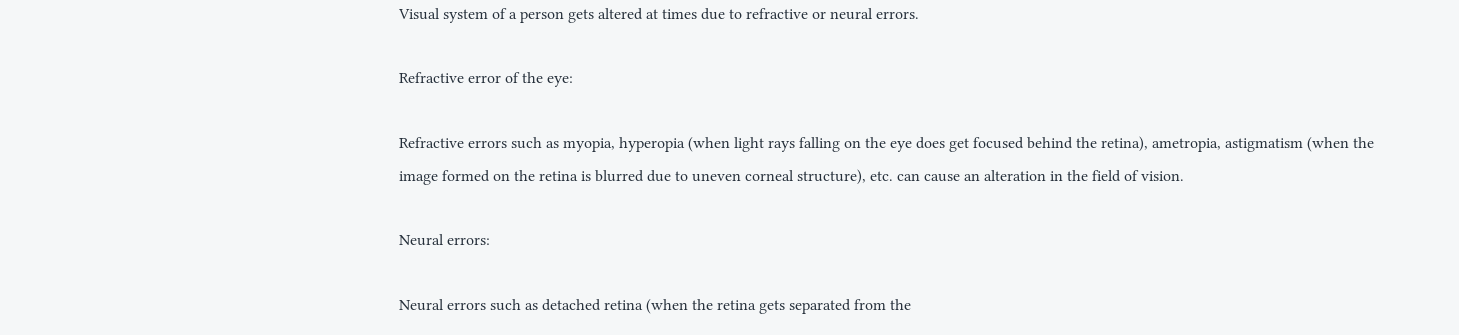Visual system of a person gets altered at times due to refractive or neural errors.

Refractive error of the eye:

Refractive errors such as myopia, hyperopia (when light rays falling on the eye does get focused behind the retina), ametropia, astigmatism (when the image formed on the retina is blurred due to uneven corneal structure), etc. can cause an alteration in the field of vision.

Neural errors:

Neural errors such as detached retina (when the retina gets separated from the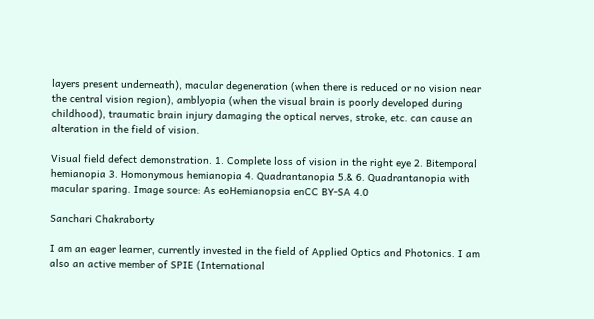layers present underneath), macular degeneration (when there is reduced or no vision near the central vision region), amblyopia (when the visual brain is poorly developed during childhood), traumatic brain injury damaging the optical nerves, stroke, etc. can cause an alteration in the field of vision.

Visual field defect demonstration. 1. Complete loss of vision in the right eye 2. Bitemporal hemianopia 3. Homonymous hemianopia 4. Quadrantanopia 5.& 6. Quadrantanopia with macular sparing. Image source: As eoHemianopsia enCC BY-SA 4.0

Sanchari Chakraborty

I am an eager learner, currently invested in the field of Applied Optics and Photonics. I am also an active member of SPIE (International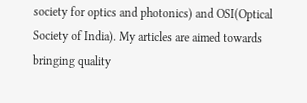society for optics and photonics) and OSI(Optical Society of India). My articles are aimed towards bringing quality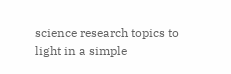science research topics to light in a simple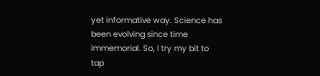yet informative way. Science has been evolving since time immemorial. So, I try my bit to tap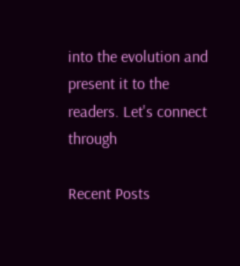into the evolution and present it to the readers. Let's connect through

Recent Posts